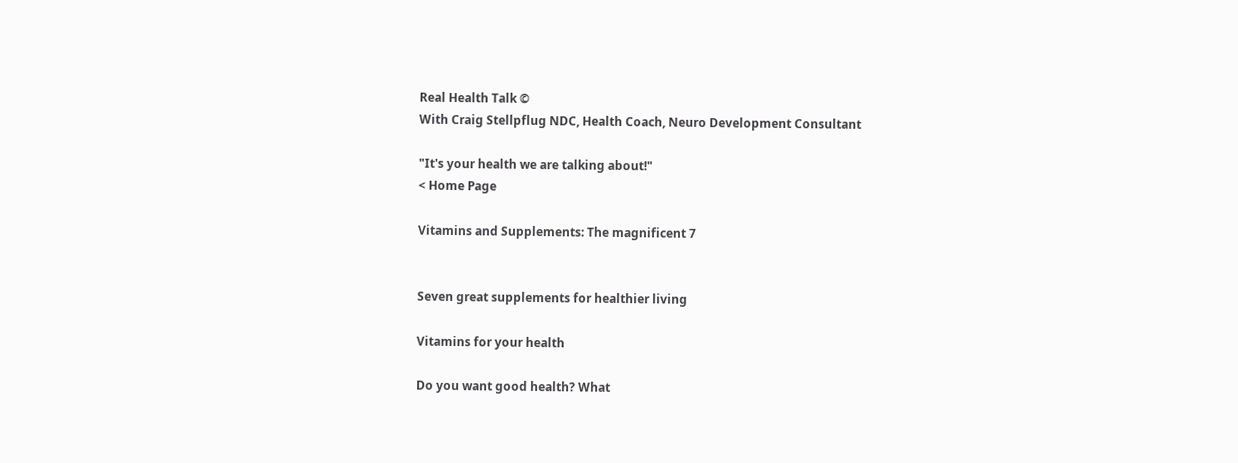Real Health Talk ©
With Craig Stellpflug NDC, Health Coach, Neuro Development Consultant

"It's your health we are talking about!"
< Home Page

Vitamins and Supplements: The magnificent 7


Seven great supplements for healthier living

Vitamins for your health

Do you want good health? What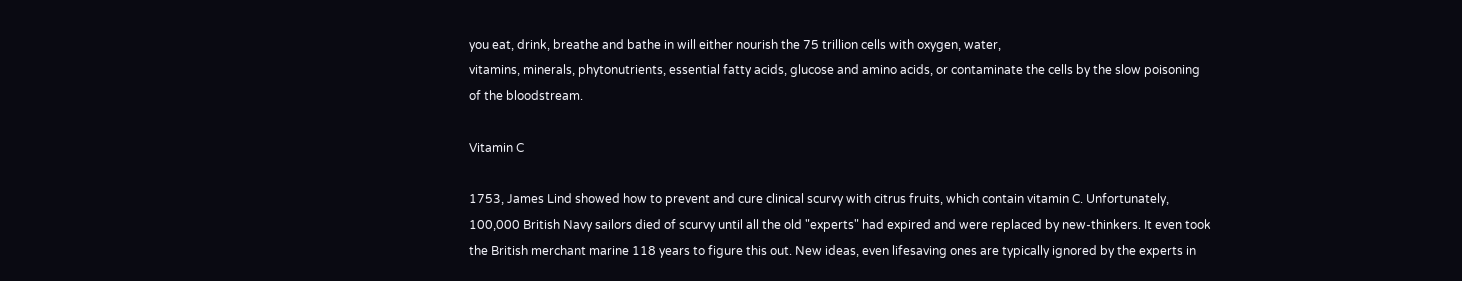you eat, drink, breathe and bathe in will either nourish the 75 trillion cells with oxygen, water,
vitamins, minerals, phytonutrients, essential fatty acids, glucose and amino acids, or contaminate the cells by the slow poisoning
of the bloodstream.

Vitamin C

1753, James Lind showed how to prevent and cure clinical scurvy with citrus fruits, which contain vitamin C. Unfortunately,
100,000 British Navy sailors died of scurvy until all the old "experts" had expired and were replaced by new-thinkers. It even took
the British merchant marine 118 years to figure this out. New ideas, even lifesaving ones are typically ignored by the experts in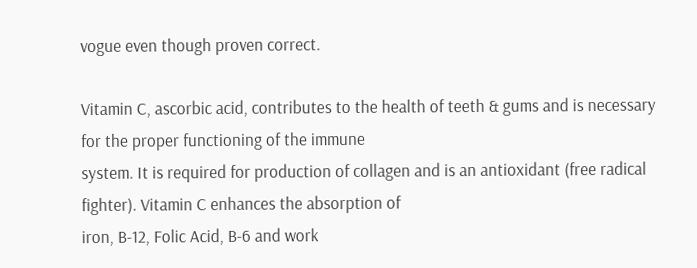vogue even though proven correct.

Vitamin C, ascorbic acid, contributes to the health of teeth & gums and is necessary for the proper functioning of the immune
system. It is required for production of collagen and is an antioxidant (free radical fighter). Vitamin C enhances the absorption of
iron, B-12, Folic Acid, B-6 and work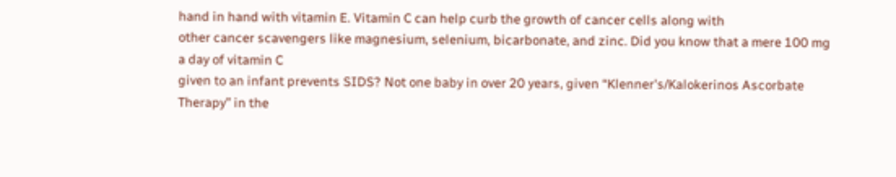hand in hand with vitamin E. Vitamin C can help curb the growth of cancer cells along with
other cancer scavengers like magnesium, selenium, bicarbonate, and zinc. Did you know that a mere 100 mg a day of vitamin C
given to an infant prevents SIDS? Not one baby in over 20 years, given “Klenner's/Kalokerinos Ascorbate Therapy” in the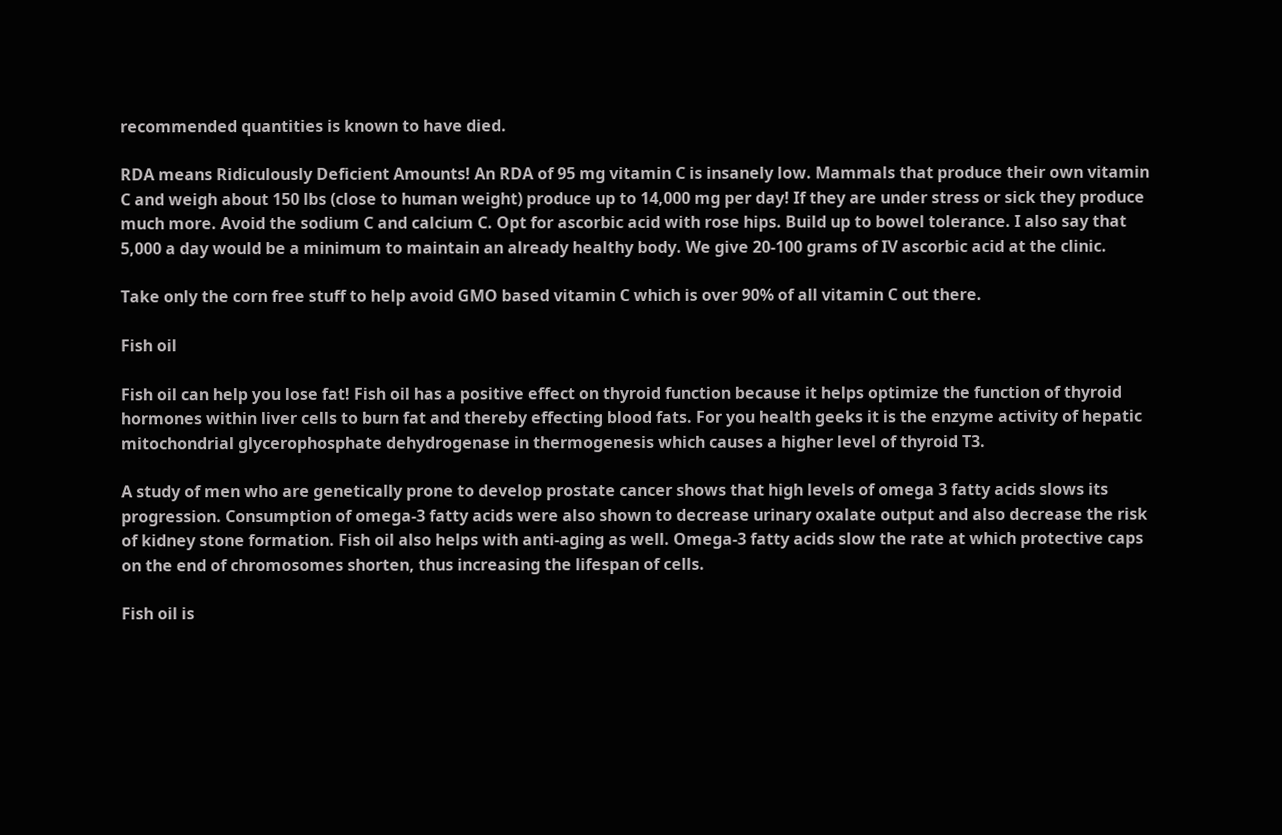recommended quantities is known to have died.

RDA means Ridiculously Deficient Amounts! An RDA of 95 mg vitamin C is insanely low. Mammals that produce their own vitamin
C and weigh about 150 lbs (close to human weight) produce up to 14,000 mg per day! If they are under stress or sick they produce
much more. Avoid the sodium C and calcium C. Opt for ascorbic acid with rose hips. Build up to bowel tolerance. I also say that
5,000 a day would be a minimum to maintain an already healthy body. We give 20-100 grams of IV ascorbic acid at the clinic.

Take only the corn free stuff to help avoid GMO based vitamin C which is over 90% of all vitamin C out there.

Fish oil

Fish oil can help you lose fat! Fish oil has a positive effect on thyroid function because it helps optimize the function of thyroid
hormones within liver cells to burn fat and thereby effecting blood fats. For you health geeks it is the enzyme activity of hepatic
mitochondrial glycerophosphate dehydrogenase in thermogenesis which causes a higher level of thyroid T3.

A study of men who are genetically prone to develop prostate cancer shows that high levels of omega 3 fatty acids slows its
progression. Consumption of omega-3 fatty acids were also shown to decrease urinary oxalate output and also decrease the risk
of kidney stone formation. Fish oil also helps with anti-aging as well. Omega-3 fatty acids slow the rate at which protective caps
on the end of chromosomes shorten, thus increasing the lifespan of cells.

Fish oil is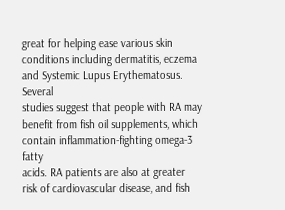great for helping ease various skin conditions including dermatitis, eczema and Systemic Lupus Erythematosus. Several
studies suggest that people with RA may benefit from fish oil supplements, which contain inflammation-fighting omega-3 fatty
acids. RA patients are also at greater risk of cardiovascular disease, and fish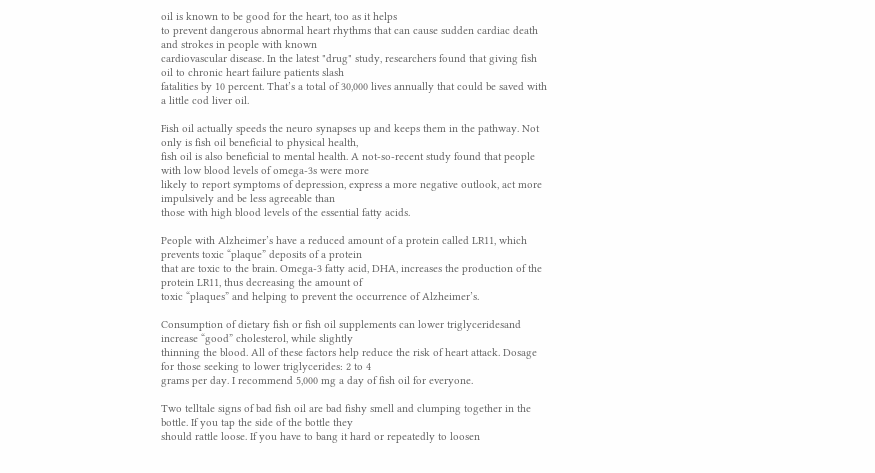oil is known to be good for the heart, too as it helps
to prevent dangerous abnormal heart rhythms that can cause sudden cardiac death and strokes in people with known
cardiovascular disease. In the latest "drug" study, researchers found that giving fish oil to chronic heart failure patients slash
fatalities by 10 percent. That’s a total of 30,000 lives annually that could be saved with a little cod liver oil.

Fish oil actually speeds the neuro synapses up and keeps them in the pathway. Not only is fish oil beneficial to physical health,
fish oil is also beneficial to mental health. A not-so-recent study found that people with low blood levels of omega-3s were more
likely to report symptoms of depression, express a more negative outlook, act more impulsively and be less agreeable than
those with high blood levels of the essential fatty acids.

People with Alzheimer’s have a reduced amount of a protein called LR11, which prevents toxic “plaque” deposits of a protein
that are toxic to the brain. Omega-3 fatty acid, DHA, increases the production of the protein LR11, thus decreasing the amount of
toxic “plaques” and helping to prevent the occurrence of Alzheimer’s.

Consumption of dietary fish or fish oil supplements can lower triglyceridesand increase “good” cholesterol, while slightly
thinning the blood. All of these factors help reduce the risk of heart attack. Dosage for those seeking to lower triglycerides: 2 to 4
grams per day. I recommend 5,000 mg a day of fish oil for everyone.

Two telltale signs of bad fish oil are bad fishy smell and clumping together in the bottle. If you tap the side of the bottle they
should rattle loose. If you have to bang it hard or repeatedly to loosen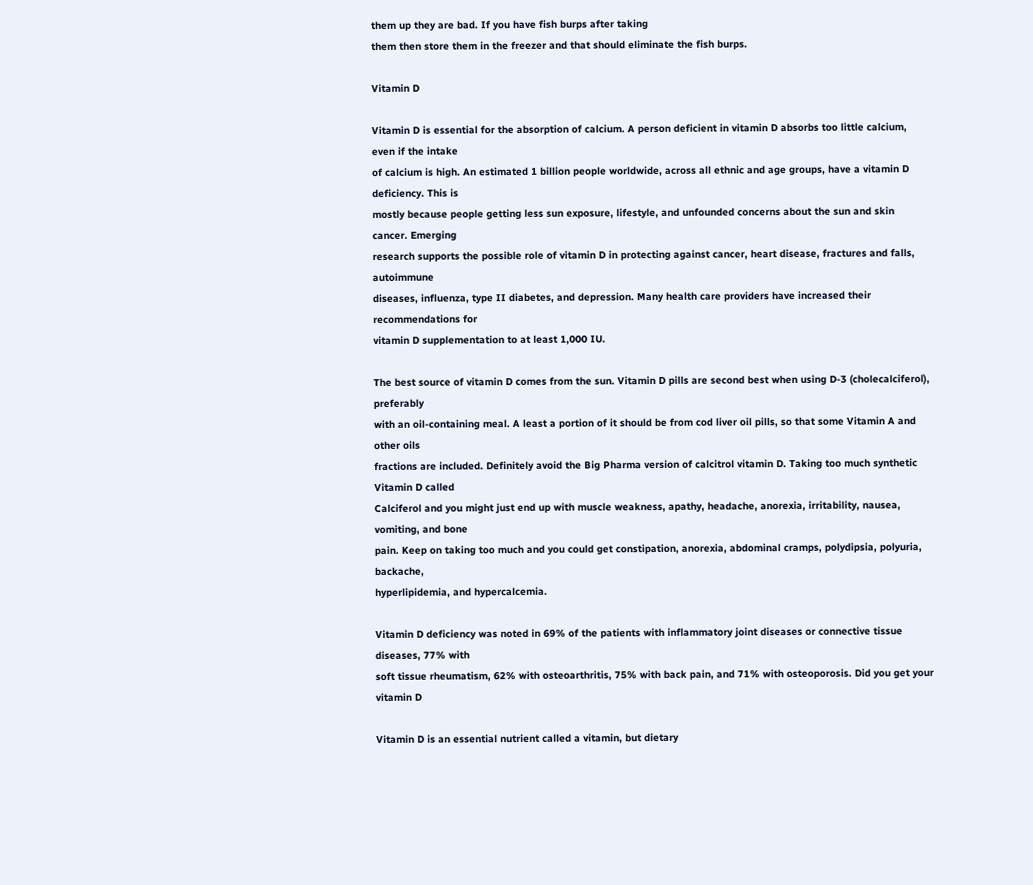them up they are bad. If you have fish burps after taking
them then store them in the freezer and that should eliminate the fish burps.

Vitamin D

Vitamin D is essential for the absorption of calcium. A person deficient in vitamin D absorbs too little calcium, even if the intake
of calcium is high. An estimated 1 billion people worldwide, across all ethnic and age groups, have a vitamin D deficiency. This is
mostly because people getting less sun exposure, lifestyle, and unfounded concerns about the sun and skin cancer. Emerging
research supports the possible role of vitamin D in protecting against cancer, heart disease, fractures and falls, autoimmune
diseases, influenza, type II diabetes, and depression. Many health care providers have increased their recommendations for
vitamin D supplementation to at least 1,000 IU.

The best source of vitamin D comes from the sun. Vitamin D pills are second best when using D-3 (cholecalciferol), preferably
with an oil-containing meal. A least a portion of it should be from cod liver oil pills, so that some Vitamin A and other oils
fractions are included. Definitely avoid the Big Pharma version of calcitrol vitamin D. Taking too much synthetic Vitamin D called
Calciferol and you might just end up with muscle weakness, apathy, headache, anorexia, irritability, nausea, vomiting, and bone
pain. Keep on taking too much and you could get constipation, anorexia, abdominal cramps, polydipsia, polyuria, backache,
hyperlipidemia, and hypercalcemia.

Vitamin D deficiency was noted in 69% of the patients with inflammatory joint diseases or connective tissue diseases, 77% with
soft tissue rheumatism, 62% with osteoarthritis, 75% with back pain, and 71% with osteoporosis. Did you get your vitamin D

Vitamin D is an essential nutrient called a vitamin, but dietary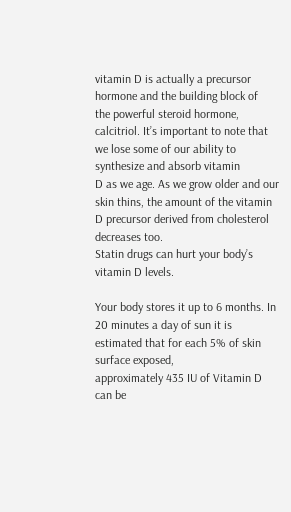vitamin D is actually a precursor hormone and the building block of
the powerful steroid hormone, calcitriol. It’s important to note that we lose some of our ability to synthesize and absorb vitamin
D as we age. As we grow older and our skin thins, the amount of the vitamin D precursor derived from cholesterol decreases too.
Statin drugs can hurt your body’s vitamin D levels.

Your body stores it up to 6 months. In 20 minutes a day of sun it is estimated that for each 5% of skin surface exposed,
approximately 435 IU of Vitamin D can be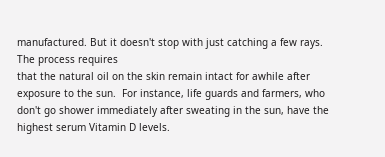manufactured. But it doesn't stop with just catching a few rays. The process requires
that the natural oil on the skin remain intact for awhile after exposure to the sun.  For instance, life guards and farmers, who
don't go shower immediately after sweating in the sun, have the highest serum Vitamin D levels.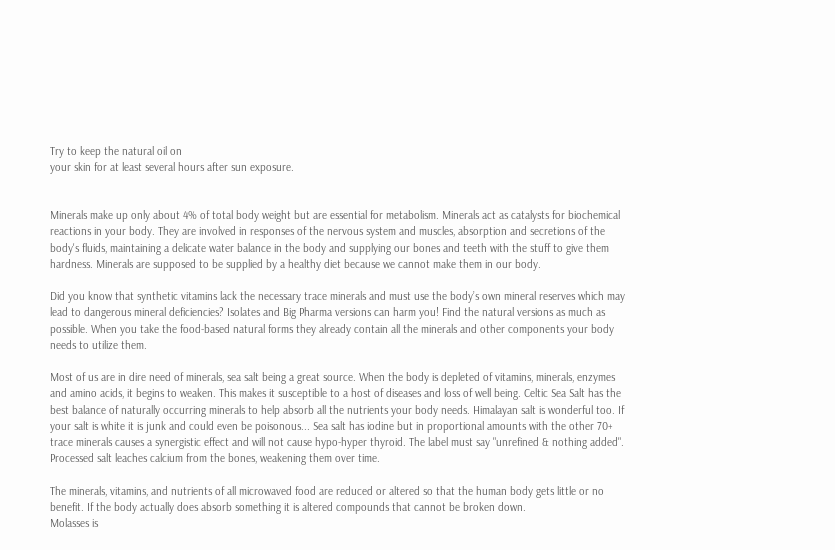Try to keep the natural oil on
your skin for at least several hours after sun exposure.


Minerals make up only about 4% of total body weight but are essential for metabolism. Minerals act as catalysts for biochemical
reactions in your body. They are involved in responses of the nervous system and muscles, absorption and secretions of the
body's fluids, maintaining a delicate water balance in the body and supplying our bones and teeth with the stuff to give them
hardness. Minerals are supposed to be supplied by a healthy diet because we cannot make them in our body.

Did you know that synthetic vitamins lack the necessary trace minerals and must use the body’s own mineral reserves which may
lead to dangerous mineral deficiencies? Isolates and Big Pharma versions can harm you! Find the natural versions as much as
possible. When you take the food-based natural forms they already contain all the minerals and other components your body
needs to utilize them.

Most of us are in dire need of minerals, sea salt being a great source. When the body is depleted of vitamins, minerals, enzymes
and amino acids, it begins to weaken. This makes it susceptible to a host of diseases and loss of well being. Celtic Sea Salt has the
best balance of naturally occurring minerals to help absorb all the nutrients your body needs. Himalayan salt is wonderful too. If
your salt is white it is junk and could even be poisonous... Sea salt has iodine but in proportional amounts with the other 70+
trace minerals causes a synergistic effect and will not cause hypo-hyper thyroid. The label must say "unrefined & nothing added".
Processed salt leaches calcium from the bones, weakening them over time.

The minerals, vitamins, and nutrients of all microwaved food are reduced or altered so that the human body gets little or no
benefit. If the body actually does absorb something it is altered compounds that cannot be broken down.
Molasses is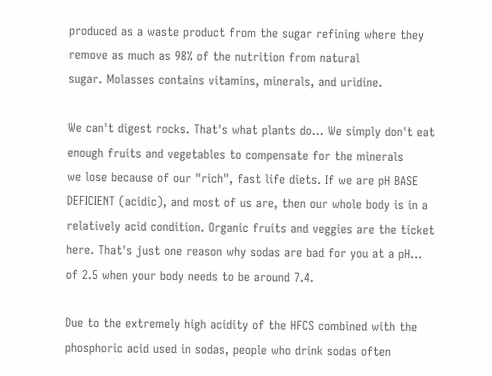produced as a waste product from the sugar refining where they remove as much as 98% of the nutrition from natural
sugar. Molasses contains vitamins, minerals, and uridine.

We can't digest rocks. That's what plants do… We simply don't eat enough fruits and vegetables to compensate for the minerals
we lose because of our "rich", fast life diets. If we are pH BASE DEFICIENT (acidic), and most of us are, then our whole body is in a
relatively acid condition. Organic fruits and veggies are the ticket here. That's just one reason why sodas are bad for you at a pH...
of 2.5 when your body needs to be around 7.4.

Due to the extremely high acidity of the HFCS combined with the phosphoric acid used in sodas, people who drink sodas often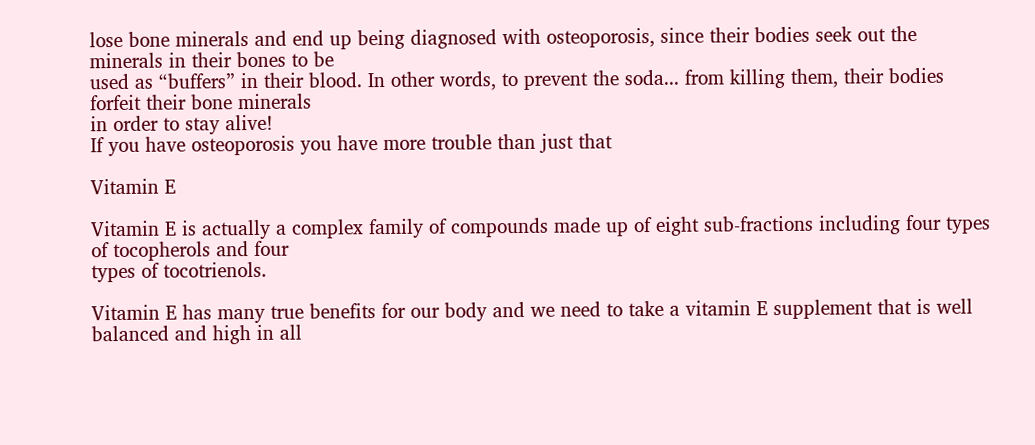lose bone minerals and end up being diagnosed with osteoporosis, since their bodies seek out the minerals in their bones to be
used as “buffers” in their blood. In other words, to prevent the soda... from killing them, their bodies forfeit their bone minerals
in order to stay alive!
If you have osteoporosis you have more trouble than just that

Vitamin E

Vitamin E is actually a complex family of compounds made up of eight sub-fractions including four types of tocopherols and four
types of tocotrienols.

Vitamin E has many true benefits for our body and we need to take a vitamin E supplement that is well balanced and high in all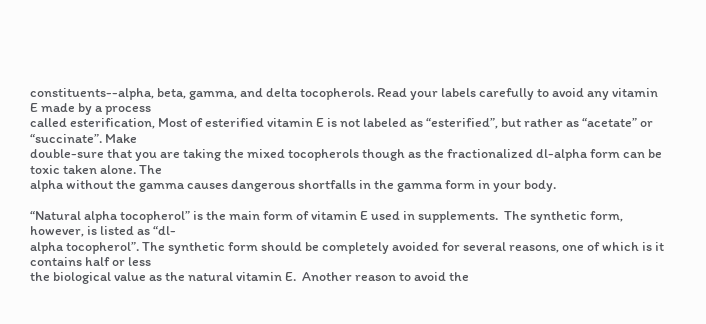constituents--alpha, beta, gamma, and delta tocopherols. Read your labels carefully to avoid any vitamin E made by a process
called esterification, Most of esterified vitamin E is not labeled as “esterified”, but rather as “acetate” or “succinate”. Make
double-sure that you are taking the mixed tocopherols though as the fractionalized dl-alpha form can be toxic taken alone. The
alpha without the gamma causes dangerous shortfalls in the gamma form in your body.

“Natural alpha tocopherol” is the main form of vitamin E used in supplements.  The synthetic form, however, is listed as “dl-
alpha tocopherol”. The synthetic form should be completely avoided for several reasons, one of which is it contains half or less
the biological value as the natural vitamin E.  Another reason to avoid the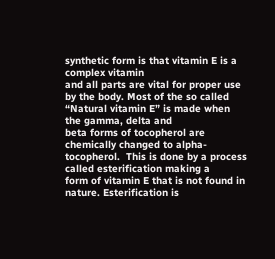synthetic form is that vitamin E is a complex vitamin
and all parts are vital for proper use by the body. Most of the so called “Natural vitamin E” is made when the gamma, delta and
beta forms of tocopherol are chemically changed to alpha-tocopherol.  This is done by a process called esterification making a
form of vitamin E that is not found in nature. Esterification is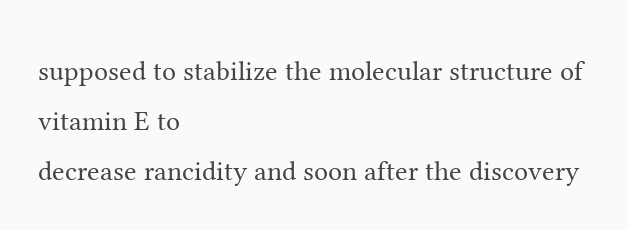supposed to stabilize the molecular structure of vitamin E to
decrease rancidity and soon after the discovery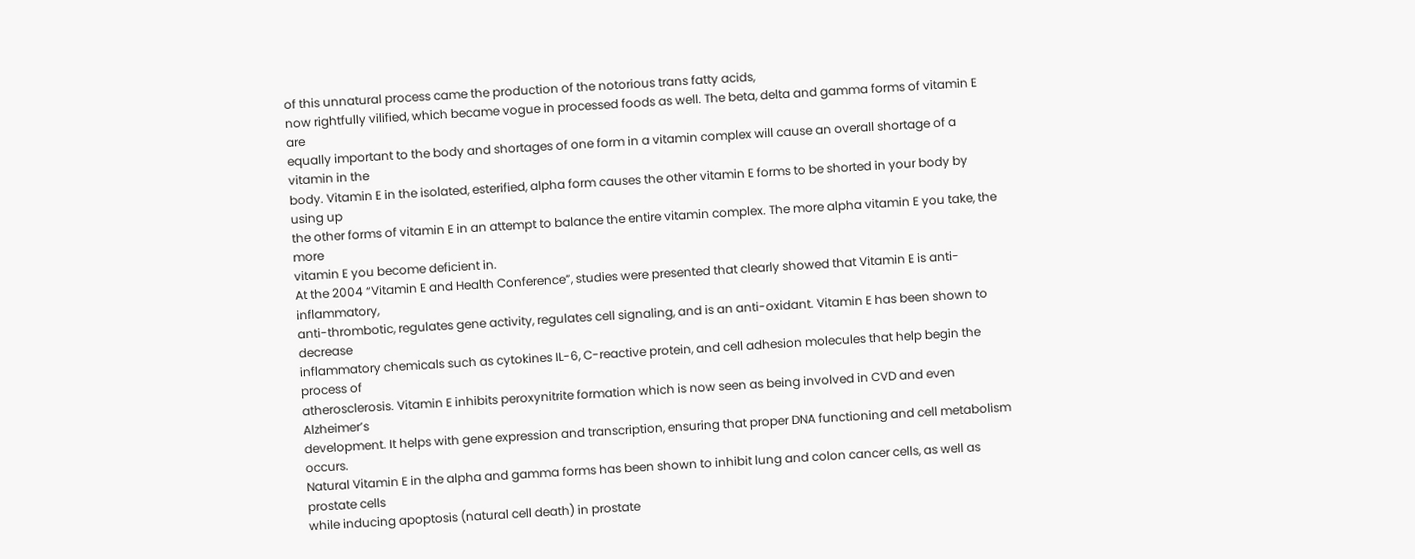of this unnatural process came the production of the notorious trans fatty acids,
now rightfully vilified, which became vogue in processed foods as well. The beta, delta and gamma forms of vitamin E are
equally important to the body and shortages of one form in a vitamin complex will cause an overall shortage of a vitamin in the
body. Vitamin E in the isolated, esterified, alpha form causes the other vitamin E forms to be shorted in your body by using up
the other forms of vitamin E in an attempt to balance the entire vitamin complex. The more alpha vitamin E you take, the more
vitamin E you become deficient in.
At the 2004 “Vitamin E and Health Conference”, studies were presented that clearly showed that Vitamin E is anti-inflammatory,
anti-thrombotic, regulates gene activity, regulates cell signaling, and is an anti-oxidant. Vitamin E has been shown to decrease
inflammatory chemicals such as cytokines IL-6, C-reactive protein, and cell adhesion molecules that help begin the process of
atherosclerosis. Vitamin E inhibits peroxynitrite formation which is now seen as being involved in CVD and even Alzheimer’s
development. It helps with gene expression and transcription, ensuring that proper DNA functioning and cell metabolism occurs.
Natural Vitamin E in the alpha and gamma forms has been shown to inhibit lung and colon cancer cells, as well as prostate cells
while inducing apoptosis (natural cell death) in prostate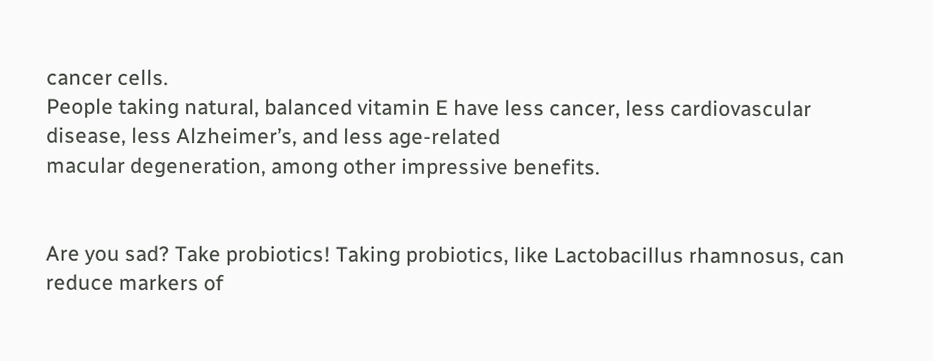cancer cells.
People taking natural, balanced vitamin E have less cancer, less cardiovascular disease, less Alzheimer’s, and less age-related
macular degeneration, among other impressive benefits.


Are you sad? Take probiotics! Taking probiotics, like Lactobacillus rhamnosus, can reduce markers of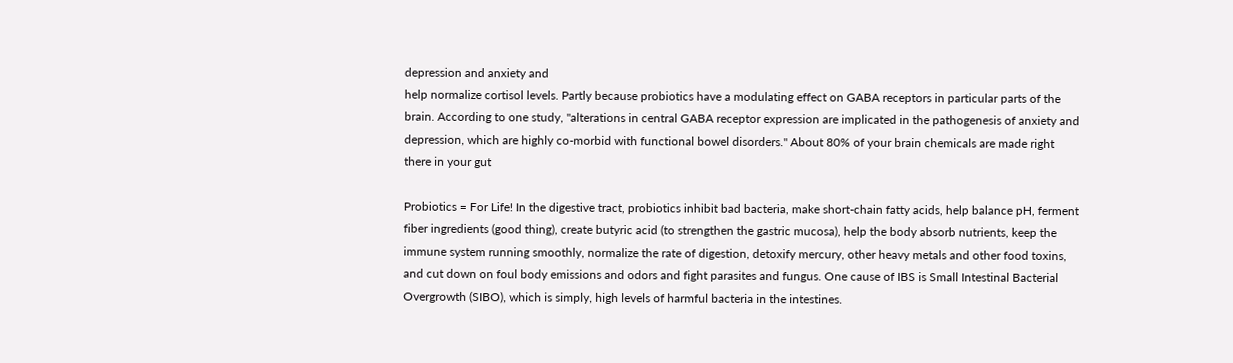depression and anxiety and
help normalize cortisol levels. Partly because probiotics have a modulating effect on GABA receptors in particular parts of the
brain. According to one study, "alterations in central GABA receptor expression are implicated in the pathogenesis of anxiety and
depression, which are highly co-morbid with functional bowel disorders." About 80% of your brain chemicals are made right
there in your gut

Probiotics = For Life! In the digestive tract, probiotics inhibit bad bacteria, make short-chain fatty acids, help balance pH, ferment
fiber ingredients (good thing), create butyric acid (to strengthen the gastric mucosa), help the body absorb nutrients, keep the
immune system running smoothly, normalize the rate of digestion, detoxify mercury, other heavy metals and other food toxins,
and cut down on foul body emissions and odors and fight parasites and fungus. One cause of IBS is Small Intestinal Bacterial
Overgrowth (SIBO), which is simply, high levels of harmful bacteria in the intestines.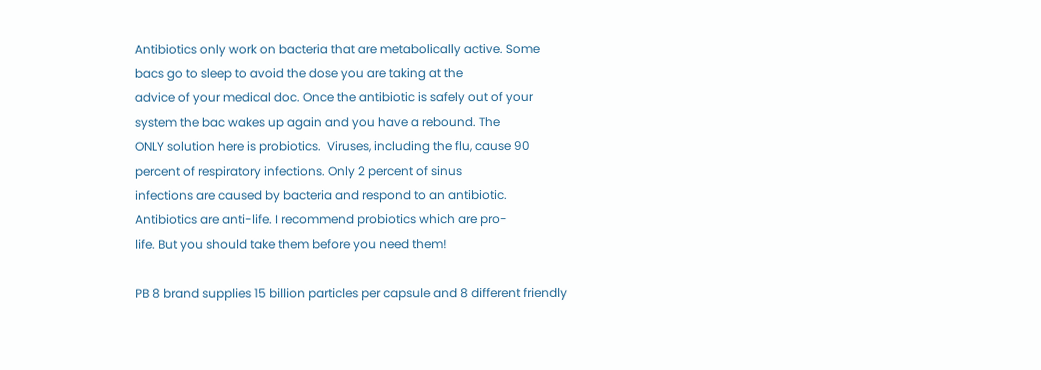Antibiotics only work on bacteria that are metabolically active. Some bacs go to sleep to avoid the dose you are taking at the
advice of your medical doc. Once the antibiotic is safely out of your system the bac wakes up again and you have a rebound. The
ONLY solution here is probiotics.  Viruses, including the flu, cause 90 percent of respiratory infections. Only 2 percent of sinus
infections are caused by bacteria and respond to an antibiotic. Antibiotics are anti-life. I recommend probiotics which are pro-
life. But you should take them before you need them!

PB 8 brand supplies 15 billion particles per capsule and 8 different friendly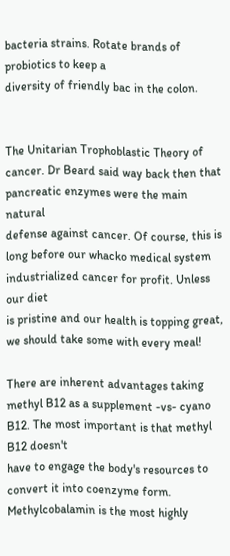bacteria strains. Rotate brands of probiotics to keep a
diversity of friendly bac in the colon.


The Unitarian Trophoblastic Theory of cancer. Dr Beard said way back then that pancreatic enzymes were the main natural
defense against cancer. Of course, this is long before our whacko medical system industrialized cancer for profit. Unless our diet
is pristine and our health is topping great, we should take some with every meal!

There are inherent advantages taking methyl B12 as a supplement -vs- cyano B12. The most important is that methyl B12 doesn't
have to engage the body's resources to convert it into coenzyme form. Methylcobalamin is the most highly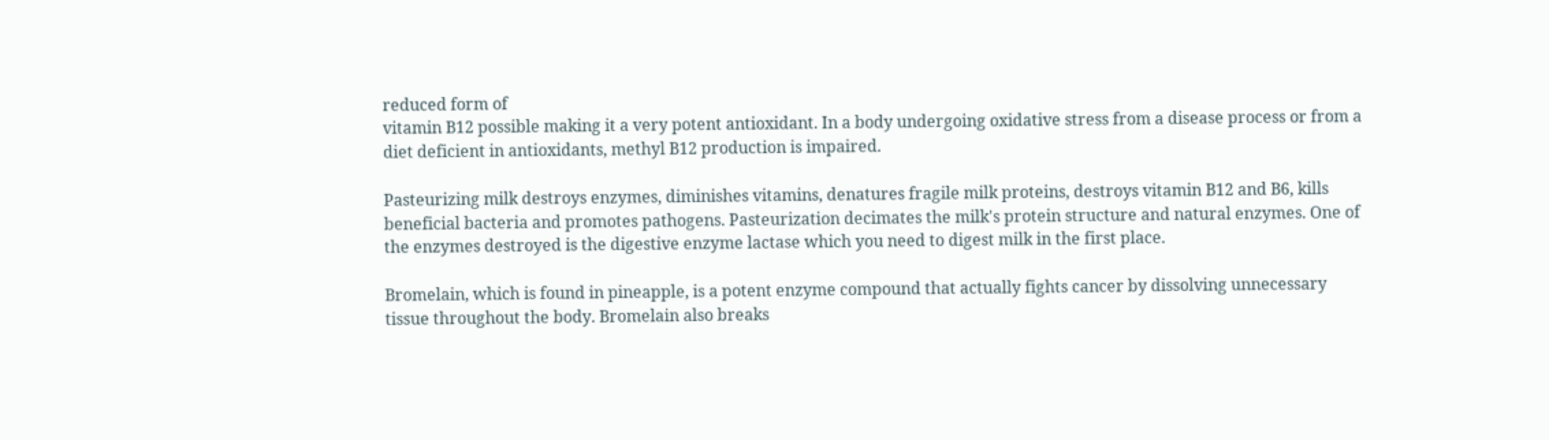reduced form of
vitamin B12 possible making it a very potent antioxidant. In a body undergoing oxidative stress from a disease process or from a
diet deficient in antioxidants, methyl B12 production is impaired.

Pasteurizing milk destroys enzymes, diminishes vitamins, denatures fragile milk proteins, destroys vitamin B12 and B6, kills
beneficial bacteria and promotes pathogens. Pasteurization decimates the milk's protein structure and natural enzymes. One of
the enzymes destroyed is the digestive enzyme lactase which you need to digest milk in the first place.

Bromelain, which is found in pineapple, is a potent enzyme compound that actually fights cancer by dissolving unnecessary
tissue throughout the body. Bromelain also breaks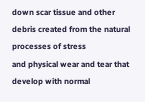down scar tissue and other debris created from the natural processes of stress
and physical wear and tear that develop with normal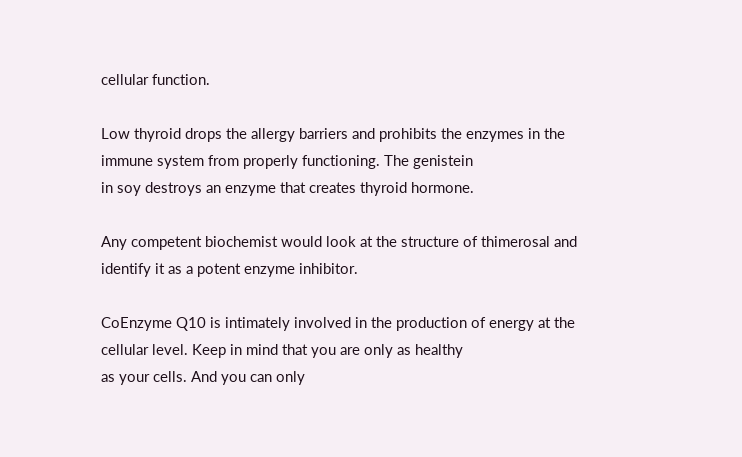cellular function.

Low thyroid drops the allergy barriers and prohibits the enzymes in the immune system from properly functioning. The genistein
in soy destroys an enzyme that creates thyroid hormone.

Any competent biochemist would look at the structure of thimerosal and identify it as a potent enzyme inhibitor.

CoEnzyme Q10 is intimately involved in the production of energy at the cellular level. Keep in mind that you are only as healthy
as your cells. And you can only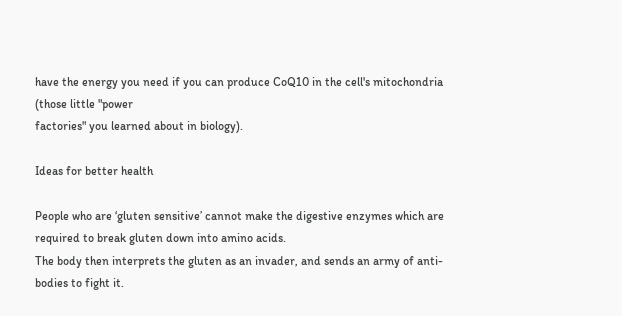have the energy you need if you can produce CoQ10 in the cell's mitochondria (those little "power
factories" you learned about in biology).

Ideas for better health

People who are ‘gluten sensitive’ cannot make the digestive enzymes which are required to break gluten down into amino acids.
The body then interprets the gluten as an invader, and sends an army of anti-bodies to fight it.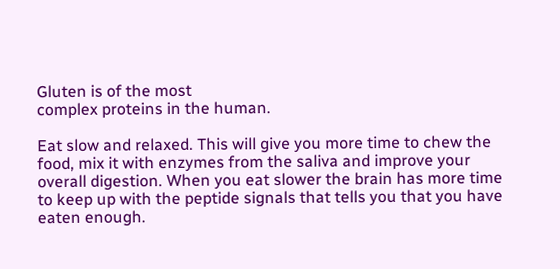Gluten is of the most
complex proteins in the human.

Eat slow and relaxed. This will give you more time to chew the food, mix it with enzymes from the saliva and improve your
overall digestion. When you eat slower the brain has more time to keep up with the peptide signals that tells you that you have
eaten enough.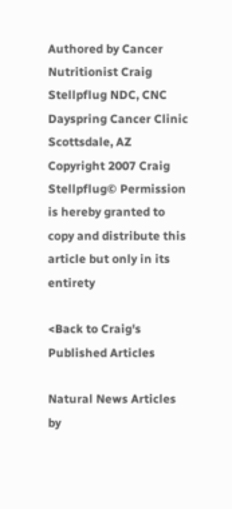Authored by Cancer Nutritionist Craig Stellpflug NDC, CNC
Dayspring Cancer Clinic Scottsdale, AZ
Copyright 2007 Craig Stellpflug© Permission is hereby granted to copy and distribute this article but only in its entirety

<Back to Craig's Published Articles

Natural News Articles by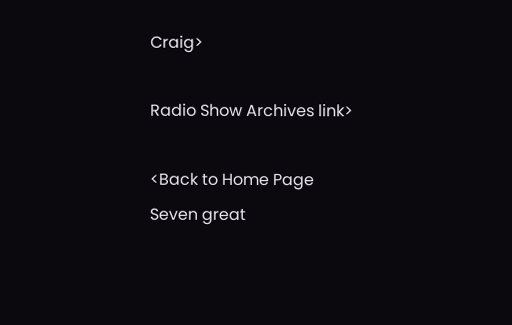Craig>

Radio Show Archives link>

<Back to Home Page
Seven great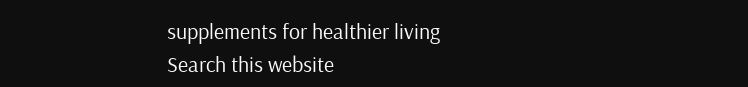supplements for healthier living
Search this website